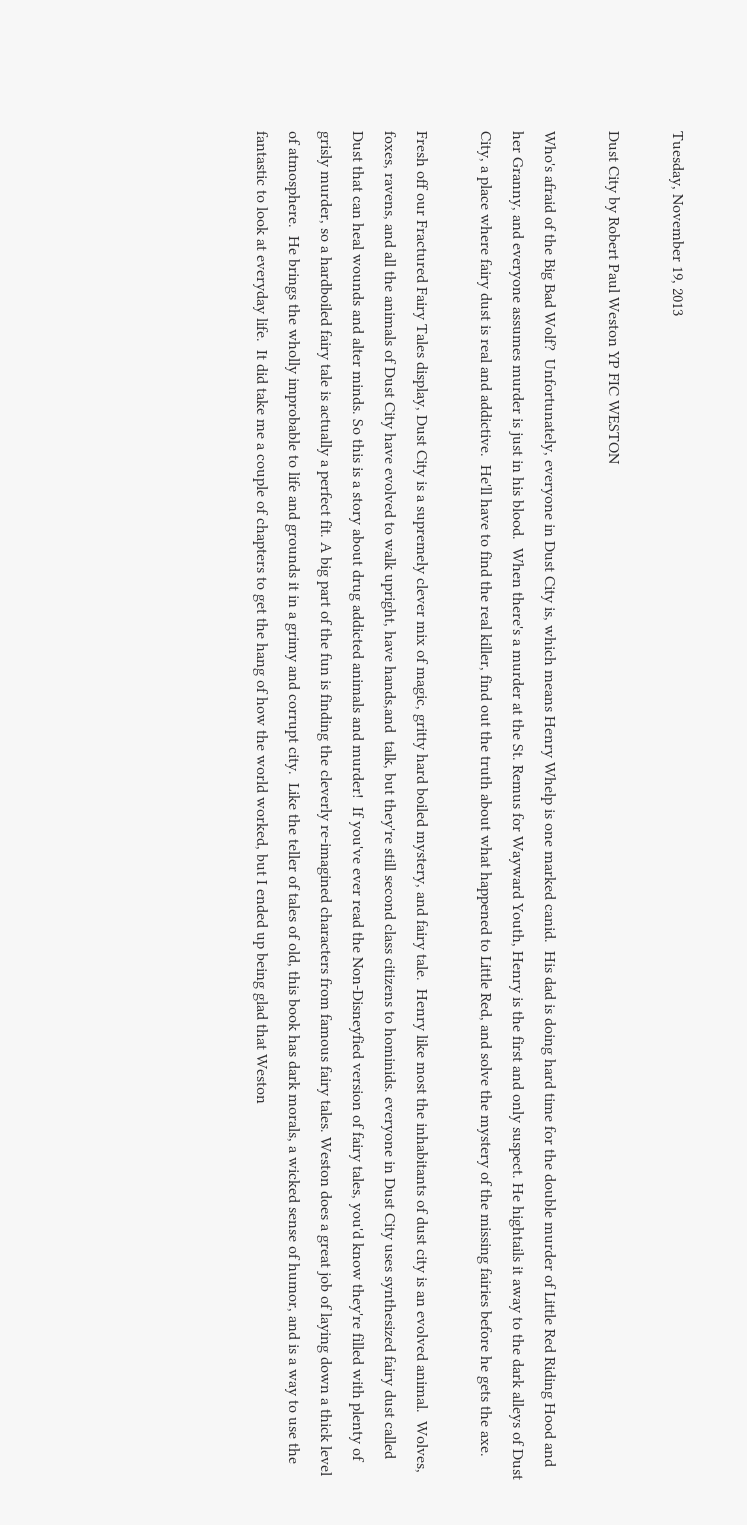Tuesday, November 19, 2013

Dust City by Robert Paul Weston YP FIC WESTON

Who's afraid of the Big Bad Wolf?  Unfortunately, everyone in Dust City is, which means Henry Whelp is one marked canid.  His dad is doing hard time for the double murder of Little Red Riding Hood and her Granny, and everyone assumes murder is just in his blood.  When there's a murder at the St. Remus for Wayward Youth, Henry is the first and only suspect. He hightails it away to the dark alleys of Dust City, a place where fairy dust is real and addictive.  He'll have to find the real killer, find out the truth about what happened to Little Red, and solve the mystery of the missing fairies before he gets the axe.

Fresh off our Fractured Fairy Tales display, Dust City is a supremely clever mix of magic, gritty hard boiled mystery, and fairy tale.  Henry like most the inhabitants of dust city is an evolved animal.  Wolves, foxes, ravens, and all the animals of Dust City have evolved to walk upright, have hands,and  talk, but they're still second class citizens to hominids. everyone in Dust City uses synthesized fairy dust called Dust that can heal wounds and alter minds. So this is a story about drug addicted animals and murder!  If you've ever read the Non-Disneyfied version of fairy tales, you'd know they're filled with plenty of grisly murder, so a hardboiled fairy tale is actually a perfect fit. A big part of the fun is finding the cleverly re-imagined characters from famous fairy tales. Weston does a great job of laying down a thick level of atmosphere.  He brings the wholly improbable to life and grounds it in a grimy and corrupt city.  Like the teller of tales of old, this book has dark morals, a wicked sense of humor, and is a way to use the fantastic to look at everyday life.  It did take me a couple of chapters to get the hang of how the world worked, but I ended up being glad that Weston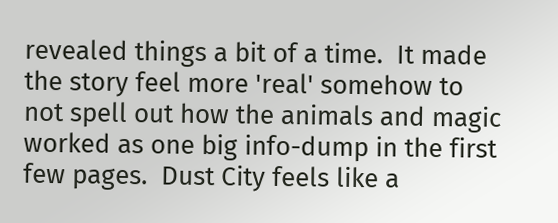revealed things a bit of a time.  It made the story feel more 'real' somehow to not spell out how the animals and magic worked as one big info-dump in the first few pages.  Dust City feels like a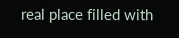real place filled with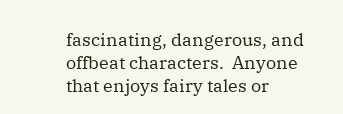fascinating, dangerous, and offbeat characters.  Anyone that enjoys fairy tales or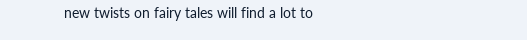new twists on fairy tales will find a lot to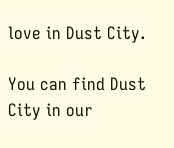love in Dust City.

You can find Dust City in our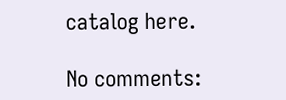catalog here.

No comments: